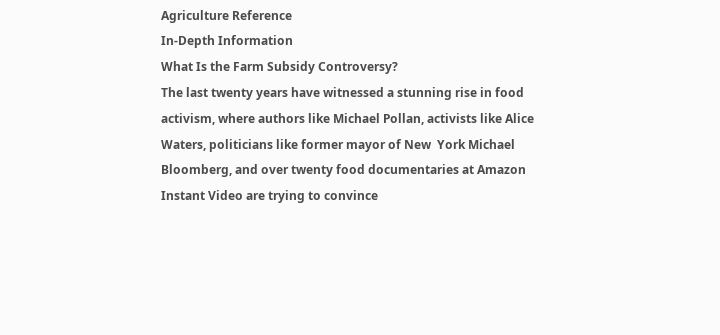Agriculture Reference
In-Depth Information
What Is the Farm Subsidy Controversy?
The last twenty years have witnessed a stunning rise in food
activism, where authors like Michael Pollan, activists like Alice
Waters, politicians like former mayor of New  York Michael
Bloomberg, and over twenty food documentaries at Amazon
Instant Video are trying to convince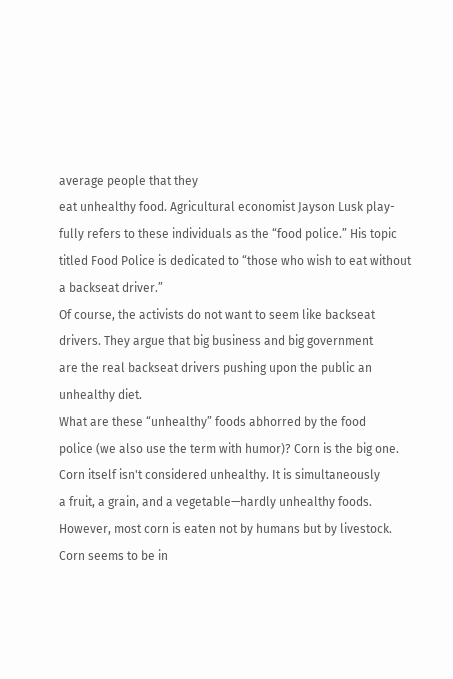average people that they
eat unhealthy food. Agricultural economist Jayson Lusk play-
fully refers to these individuals as the “food police.” His topic
titled Food Police is dedicated to “those who wish to eat without
a backseat driver.”
Of course, the activists do not want to seem like backseat
drivers. They argue that big business and big government
are the real backseat drivers pushing upon the public an
unhealthy diet.
What are these “unhealthy” foods abhorred by the food
police (we also use the term with humor)? Corn is the big one.
Corn itself isn't considered unhealthy. It is simultaneously
a fruit, a grain, and a vegetable—hardly unhealthy foods.
However, most corn is eaten not by humans but by livestock.
Corn seems to be in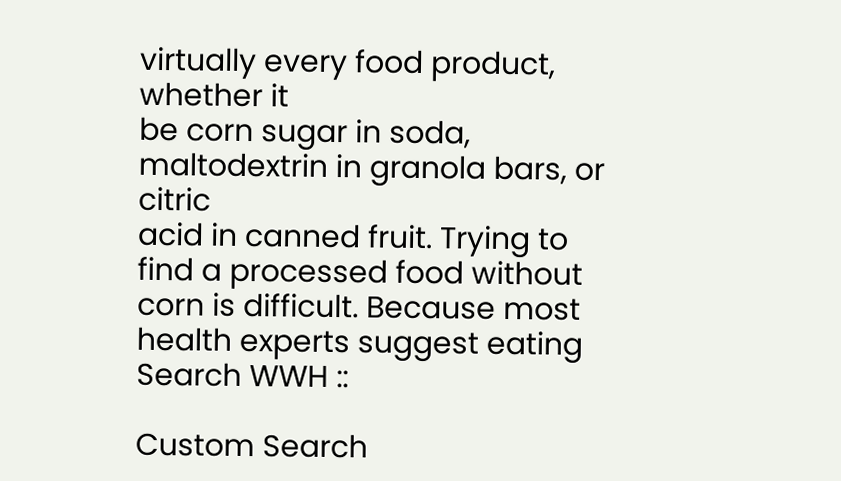virtually every food product, whether it
be corn sugar in soda, maltodextrin in granola bars, or citric
acid in canned fruit. Trying to find a processed food without
corn is difficult. Because most health experts suggest eating
Search WWH ::

Custom Search